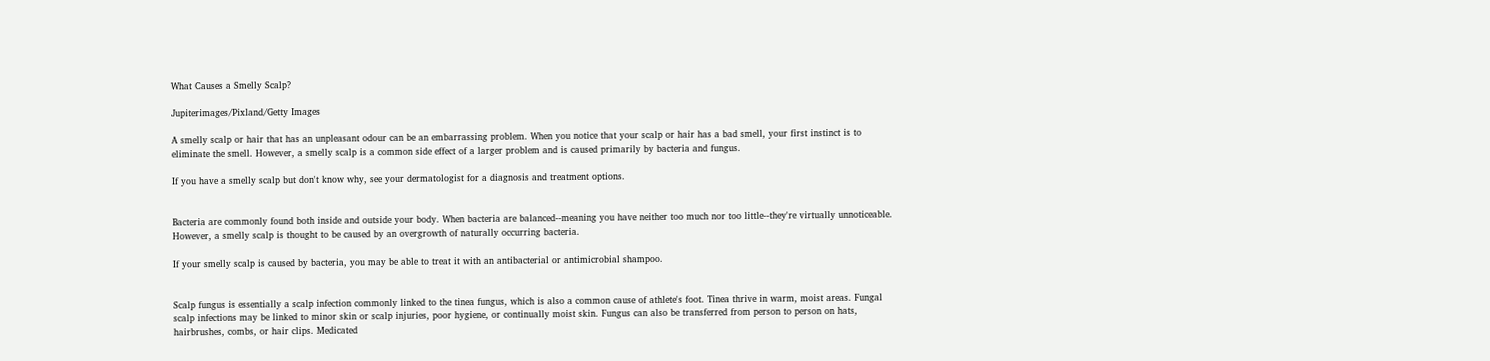What Causes a Smelly Scalp?

Jupiterimages/Pixland/Getty Images

A smelly scalp or hair that has an unpleasant odour can be an embarrassing problem. When you notice that your scalp or hair has a bad smell, your first instinct is to eliminate the smell. However, a smelly scalp is a common side effect of a larger problem and is caused primarily by bacteria and fungus.

If you have a smelly scalp but don't know why, see your dermatologist for a diagnosis and treatment options.


Bacteria are commonly found both inside and outside your body. When bacteria are balanced--meaning you have neither too much nor too little--they're virtually unnoticeable. However, a smelly scalp is thought to be caused by an overgrowth of naturally occurring bacteria.

If your smelly scalp is caused by bacteria, you may be able to treat it with an antibacterial or antimicrobial shampoo.


Scalp fungus is essentially a scalp infection commonly linked to the tinea fungus, which is also a common cause of athlete's foot. Tinea thrive in warm, moist areas. Fungal scalp infections may be linked to minor skin or scalp injuries, poor hygiene, or continually moist skin. Fungus can also be transferred from person to person on hats, hairbrushes, combs, or hair clips. Medicated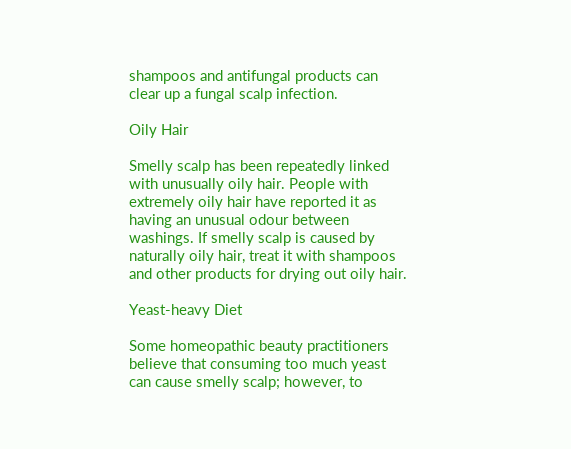shampoos and antifungal products can clear up a fungal scalp infection.

Oily Hair

Smelly scalp has been repeatedly linked with unusually oily hair. People with extremely oily hair have reported it as having an unusual odour between washings. If smelly scalp is caused by naturally oily hair, treat it with shampoos and other products for drying out oily hair.

Yeast-heavy Diet

Some homeopathic beauty practitioners believe that consuming too much yeast can cause smelly scalp; however, to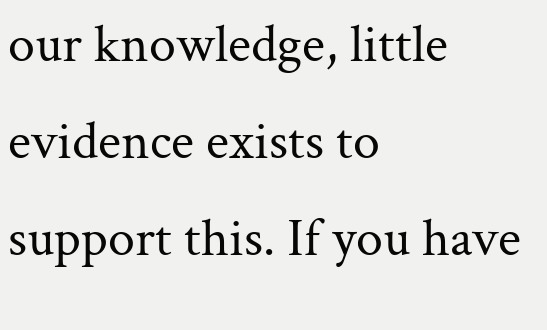our knowledge, little evidence exists to support this. If you have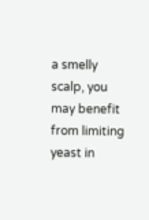a smelly scalp, you may benefit from limiting yeast in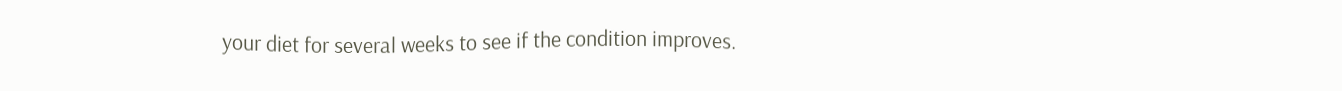your diet for several weeks to see if the condition improves.